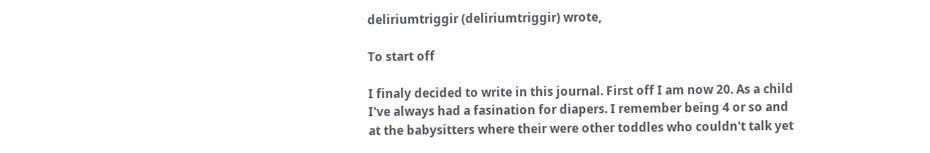deliriumtriggir (deliriumtriggir) wrote,

To start off

I finaly decided to write in this journal. First off I am now 20. As a child I've always had a fasination for diapers. I remember being 4 or so and at the babysitters where their were other toddles who couldn't talk yet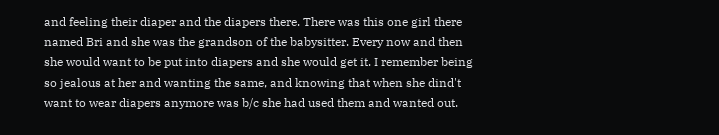and feeling their diaper and the diapers there. There was this one girl there named Bri and she was the grandson of the babysitter. Every now and then she would want to be put into diapers and she would get it. I remember being so jealous at her and wanting the same, and knowing that when she dind't want to wear diapers anymore was b/c she had used them and wanted out.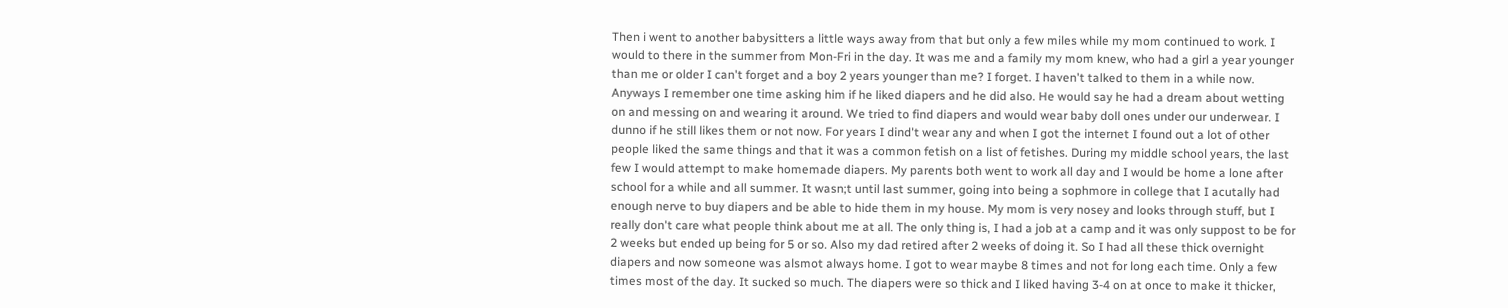Then i went to another babysitters a little ways away from that but only a few miles while my mom continued to work. I would to there in the summer from Mon-Fri in the day. It was me and a family my mom knew, who had a girl a year younger than me or older I can't forget and a boy 2 years younger than me? I forget. I haven't talked to them in a while now. Anyways I remember one time asking him if he liked diapers and he did also. He would say he had a dream about wetting on and messing on and wearing it around. We tried to find diapers and would wear baby doll ones under our underwear. I dunno if he still likes them or not now. For years I dind't wear any and when I got the internet I found out a lot of other people liked the same things and that it was a common fetish on a list of fetishes. During my middle school years, the last few I would attempt to make homemade diapers. My parents both went to work all day and I would be home a lone after school for a while and all summer. It wasn;t until last summer, going into being a sophmore in college that I acutally had enough nerve to buy diapers and be able to hide them in my house. My mom is very nosey and looks through stuff, but I really don't care what people think about me at all. The only thing is, I had a job at a camp and it was only suppost to be for 2 weeks but ended up being for 5 or so. Also my dad retired after 2 weeks of doing it. So I had all these thick overnight diapers and now someone was alsmot always home. I got to wear maybe 8 times and not for long each time. Only a few times most of the day. It sucked so much. The diapers were so thick and I liked having 3-4 on at once to make it thicker,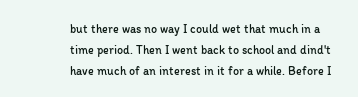but there was no way I could wet that much in a time period. Then I went back to school and dind't have much of an interest in it for a while. Before I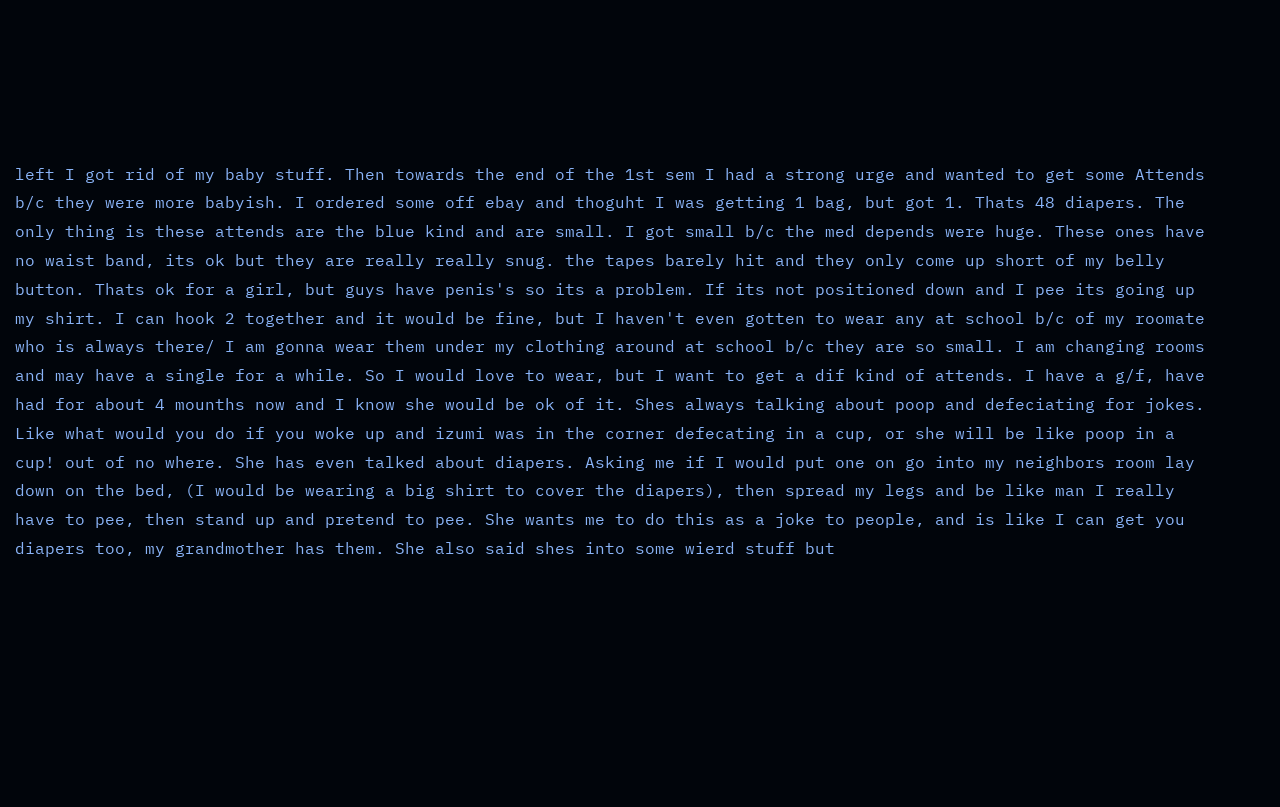left I got rid of my baby stuff. Then towards the end of the 1st sem I had a strong urge and wanted to get some Attends b/c they were more babyish. I ordered some off ebay and thoguht I was getting 1 bag, but got 1. Thats 48 diapers. The only thing is these attends are the blue kind and are small. I got small b/c the med depends were huge. These ones have no waist band, its ok but they are really really snug. the tapes barely hit and they only come up short of my belly button. Thats ok for a girl, but guys have penis's so its a problem. If its not positioned down and I pee its going up my shirt. I can hook 2 together and it would be fine, but I haven't even gotten to wear any at school b/c of my roomate who is always there/ I am gonna wear them under my clothing around at school b/c they are so small. I am changing rooms and may have a single for a while. So I would love to wear, but I want to get a dif kind of attends. I have a g/f, have had for about 4 mounths now and I know she would be ok of it. Shes always talking about poop and defeciating for jokes. Like what would you do if you woke up and izumi was in the corner defecating in a cup, or she will be like poop in a cup! out of no where. She has even talked about diapers. Asking me if I would put one on go into my neighbors room lay down on the bed, (I would be wearing a big shirt to cover the diapers), then spread my legs and be like man I really have to pee, then stand up and pretend to pee. She wants me to do this as a joke to people, and is like I can get you diapers too, my grandmother has them. She also said shes into some wierd stuff but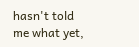hasn't told me what yet,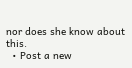nor does she know about this.
  • Post a new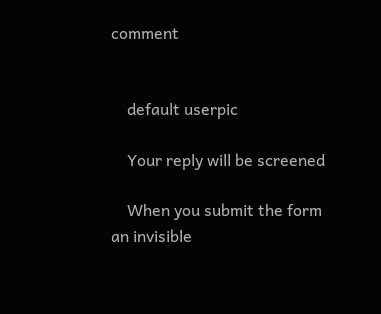comment


    default userpic

    Your reply will be screened

    When you submit the form an invisible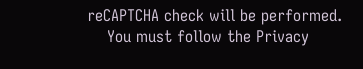reCAPTCHA check will be performed.
    You must follow the Privacy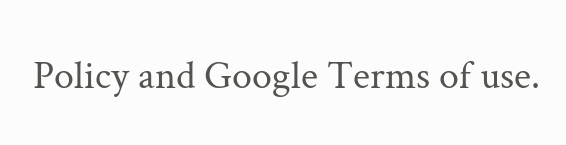Policy and Google Terms of use.